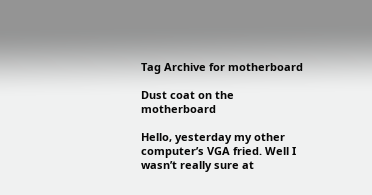Tag Archive for motherboard

Dust coat on the motherboard

Hello, yesterday my other computer’s VGA fried. Well I wasn’t really sure at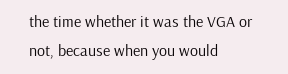the time whether it was the VGA or not, because when you would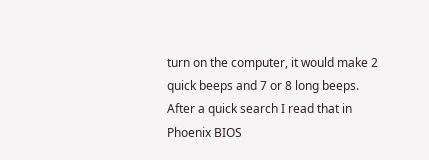turn on the computer, it would make 2 quick beeps and 7 or 8 long beeps. After a quick search I read that in Phoenix BIOS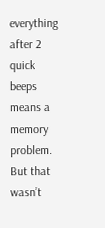everything after 2 quick beeps means a memory problem. But that wasn’t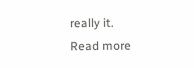really it.
Read more